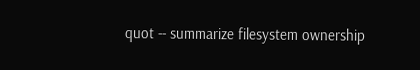quot -- summarize filesystem ownership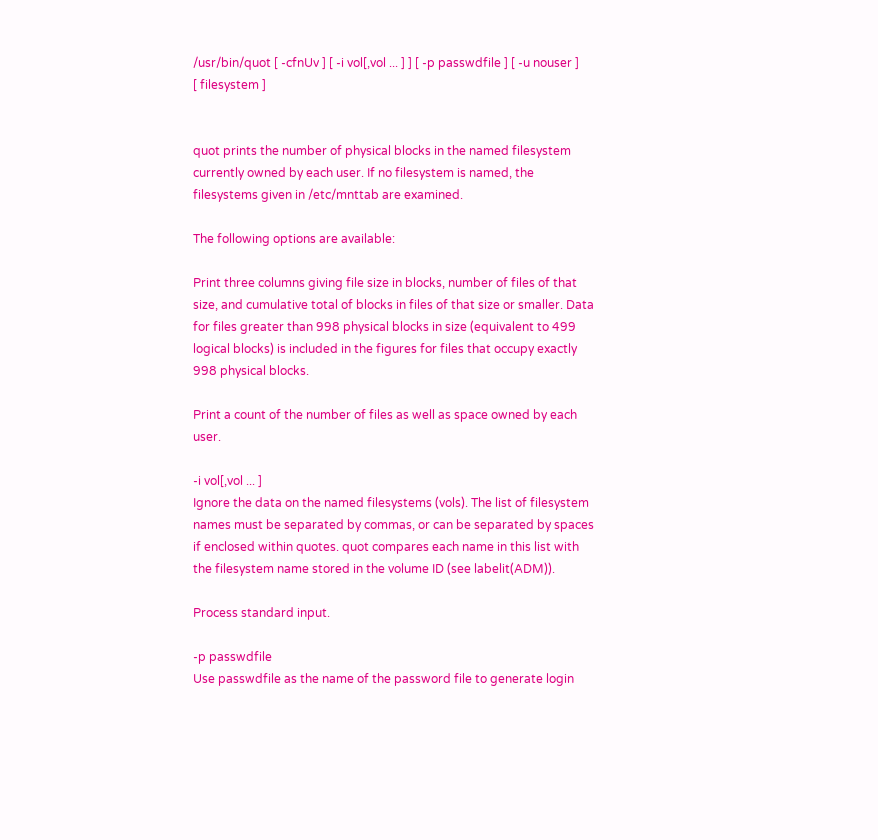/usr/bin/quot [ -cfnUv ] [ -i vol[,vol ... ] ] [ -p passwdfile ] [ -u nouser ]
[ filesystem ]


quot prints the number of physical blocks in the named filesystem currently owned by each user. If no filesystem is named, the filesystems given in /etc/mnttab are examined.

The following options are available:

Print three columns giving file size in blocks, number of files of that size, and cumulative total of blocks in files of that size or smaller. Data for files greater than 998 physical blocks in size (equivalent to 499 logical blocks) is included in the figures for files that occupy exactly 998 physical blocks.

Print a count of the number of files as well as space owned by each user.

-i vol[,vol ... ]
Ignore the data on the named filesystems (vols). The list of filesystem names must be separated by commas, or can be separated by spaces if enclosed within quotes. quot compares each name in this list with the filesystem name stored in the volume ID (see labelit(ADM)).

Process standard input.

-p passwdfile
Use passwdfile as the name of the password file to generate login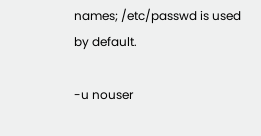names; /etc/passwd is used by default.

-u nouser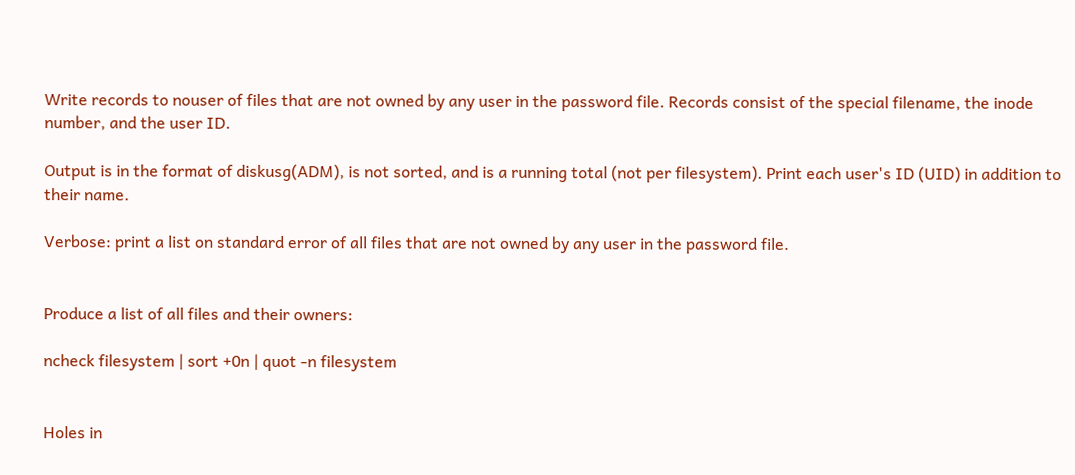Write records to nouser of files that are not owned by any user in the password file. Records consist of the special filename, the inode number, and the user ID.

Output is in the format of diskusg(ADM), is not sorted, and is a running total (not per filesystem). Print each user's ID (UID) in addition to their name.

Verbose: print a list on standard error of all files that are not owned by any user in the password file.


Produce a list of all files and their owners:

ncheck filesystem | sort +0n | quot -n filesystem


Holes in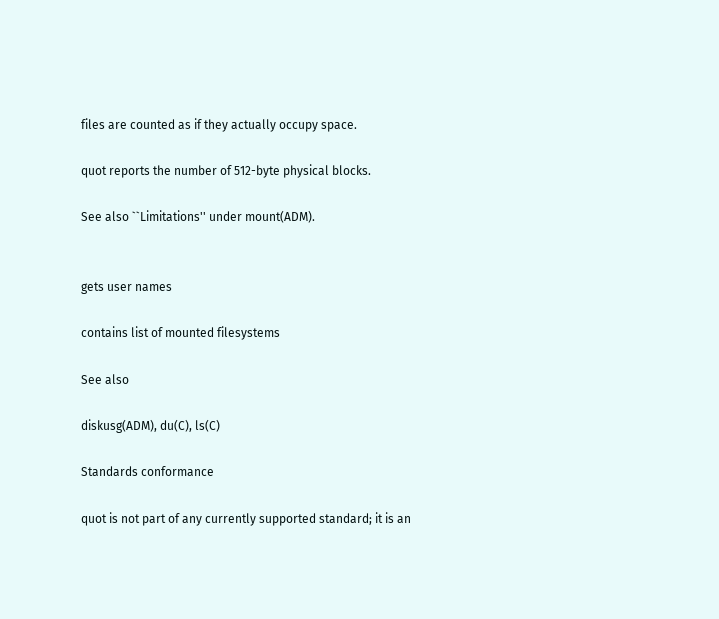files are counted as if they actually occupy space.

quot reports the number of 512-byte physical blocks.

See also ``Limitations'' under mount(ADM).


gets user names

contains list of mounted filesystems

See also

diskusg(ADM), du(C), ls(C)

Standards conformance

quot is not part of any currently supported standard; it is an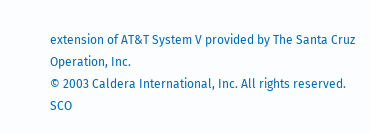extension of AT&T System V provided by The Santa Cruz Operation, Inc.
© 2003 Caldera International, Inc. All rights reserved.
SCO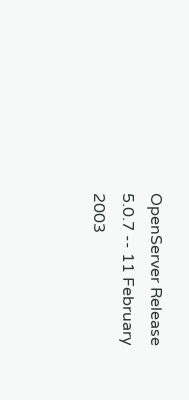OpenServer Release 5.0.7 -- 11 February 2003